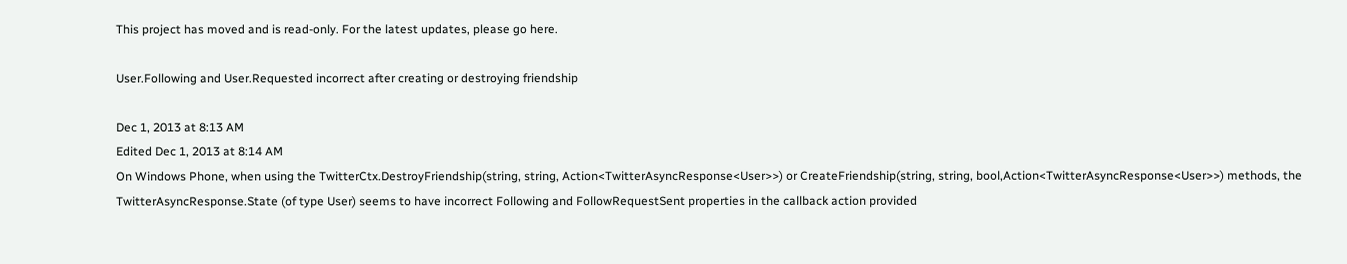This project has moved and is read-only. For the latest updates, please go here.

User.Following and User.Requested incorrect after creating or destroying friendship

Dec 1, 2013 at 8:13 AM
Edited Dec 1, 2013 at 8:14 AM
On Windows Phone, when using the TwitterCtx.DestroyFriendship(string, string, Action<TwitterAsyncResponse<User>>) or CreateFriendship(string, string, bool,Action<TwitterAsyncResponse<User>>) methods, the TwitterAsyncResponse.State (of type User) seems to have incorrect Following and FollowRequestSent properties in the callback action provided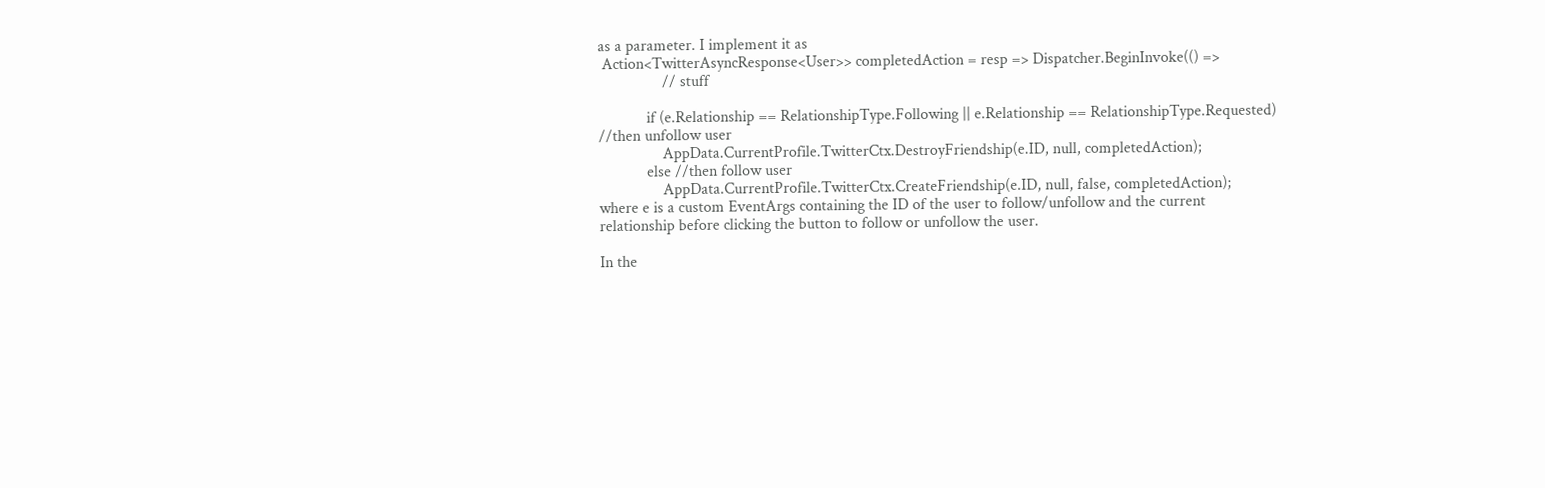as a parameter. I implement it as
 Action<TwitterAsyncResponse<User>> completedAction = resp => Dispatcher.BeginInvoke(() =>
                // stuff

            if (e.Relationship == RelationshipType.Following || e.Relationship == RelationshipType.Requested) //then unfollow user
                AppData.CurrentProfile.TwitterCtx.DestroyFriendship(e.ID, null, completedAction);
            else //then follow user
                AppData.CurrentProfile.TwitterCtx.CreateFriendship(e.ID, null, false, completedAction);
where e is a custom EventArgs containing the ID of the user to follow/unfollow and the current relationship before clicking the button to follow or unfollow the user.

In the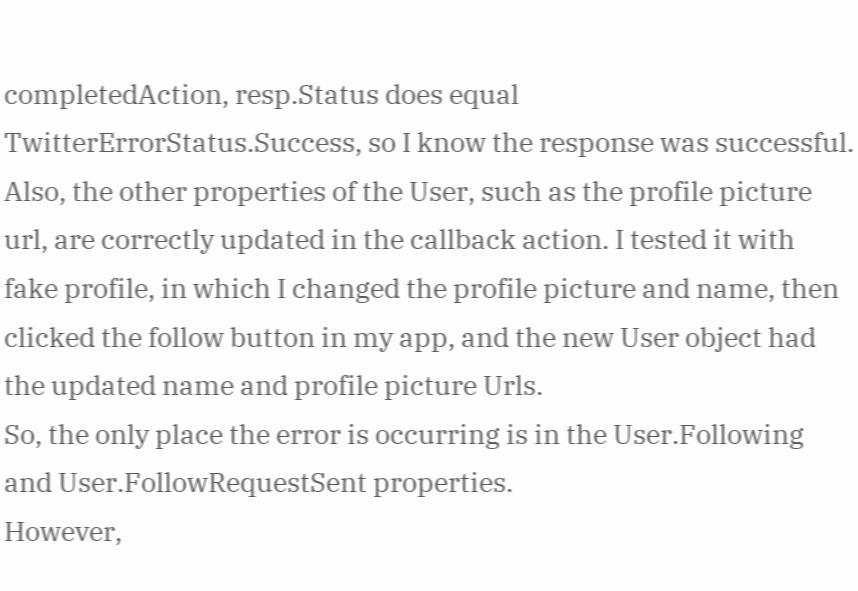completedAction, resp.Status does equal TwitterErrorStatus.Success, so I know the response was successful. Also, the other properties of the User, such as the profile picture url, are correctly updated in the callback action. I tested it with fake profile, in which I changed the profile picture and name, then clicked the follow button in my app, and the new User object had the updated name and profile picture Urls.
So, the only place the error is occurring is in the User.Following and User.FollowRequestSent properties.
However,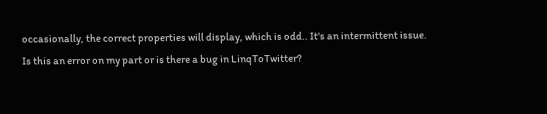occasionally, the correct properties will display, which is odd.. It's an intermittent issue.
Is this an error on my part or is there a bug in LinqToTwitter?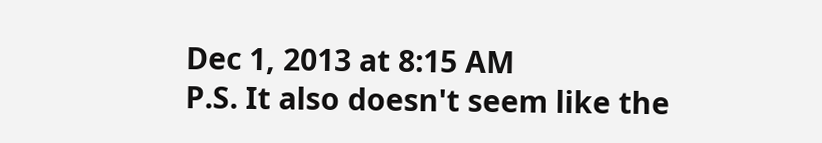Dec 1, 2013 at 8:15 AM
P.S. It also doesn't seem like the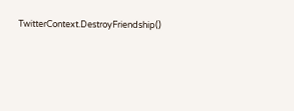TwitterContext.DestroyFriendship()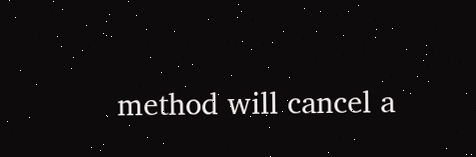method will cancel a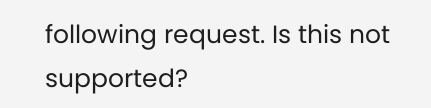following request. Is this not supported?